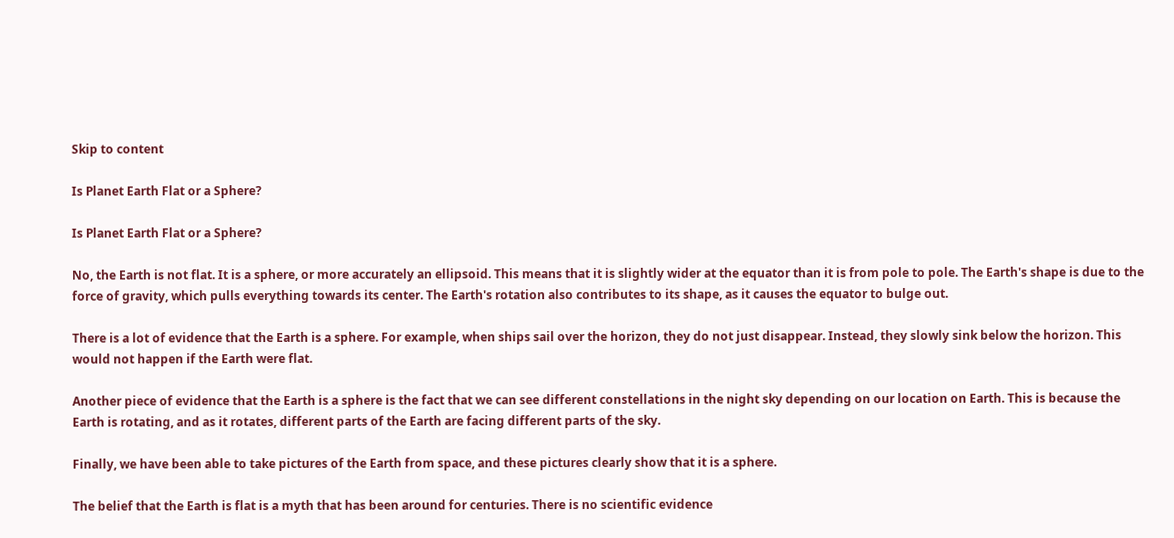Skip to content

Is Planet Earth Flat or a Sphere?

Is Planet Earth Flat or a Sphere?

No, the Earth is not flat. It is a sphere, or more accurately an ellipsoid. This means that it is slightly wider at the equator than it is from pole to pole. The Earth's shape is due to the force of gravity, which pulls everything towards its center. The Earth's rotation also contributes to its shape, as it causes the equator to bulge out.

There is a lot of evidence that the Earth is a sphere. For example, when ships sail over the horizon, they do not just disappear. Instead, they slowly sink below the horizon. This would not happen if the Earth were flat.

Another piece of evidence that the Earth is a sphere is the fact that we can see different constellations in the night sky depending on our location on Earth. This is because the Earth is rotating, and as it rotates, different parts of the Earth are facing different parts of the sky.

Finally, we have been able to take pictures of the Earth from space, and these pictures clearly show that it is a sphere.

The belief that the Earth is flat is a myth that has been around for centuries. There is no scientific evidence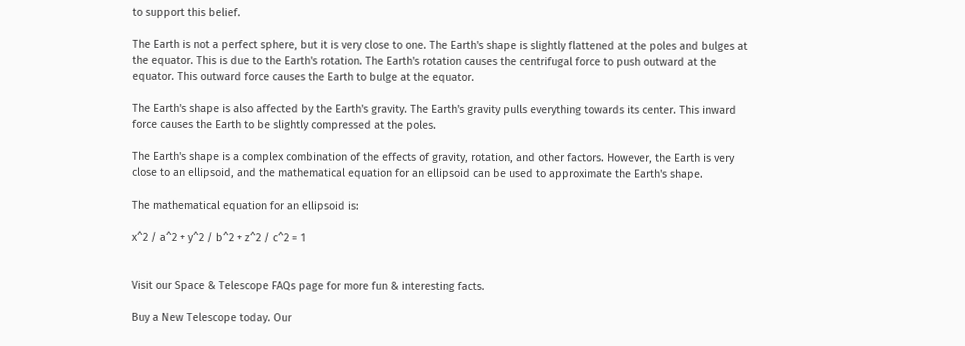to support this belief.

The Earth is not a perfect sphere, but it is very close to one. The Earth's shape is slightly flattened at the poles and bulges at the equator. This is due to the Earth's rotation. The Earth's rotation causes the centrifugal force to push outward at the equator. This outward force causes the Earth to bulge at the equator.

The Earth's shape is also affected by the Earth's gravity. The Earth's gravity pulls everything towards its center. This inward force causes the Earth to be slightly compressed at the poles.

The Earth's shape is a complex combination of the effects of gravity, rotation, and other factors. However, the Earth is very close to an ellipsoid, and the mathematical equation for an ellipsoid can be used to approximate the Earth's shape.

The mathematical equation for an ellipsoid is:

x^2 / a^2 + y^2 / b^2 + z^2 / c^2 = 1


Visit our Space & Telescope FAQs page for more fun & interesting facts.

Buy a New Telescope today. Our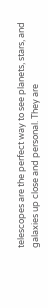telescopes are the perfect way to see planets, stars, and galaxies up close and personal. They are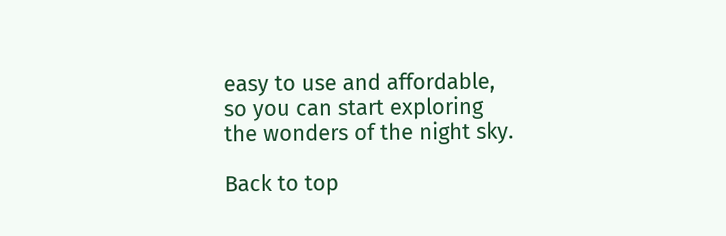easy to use and affordable, so you can start exploring the wonders of the night sky.

Back to top